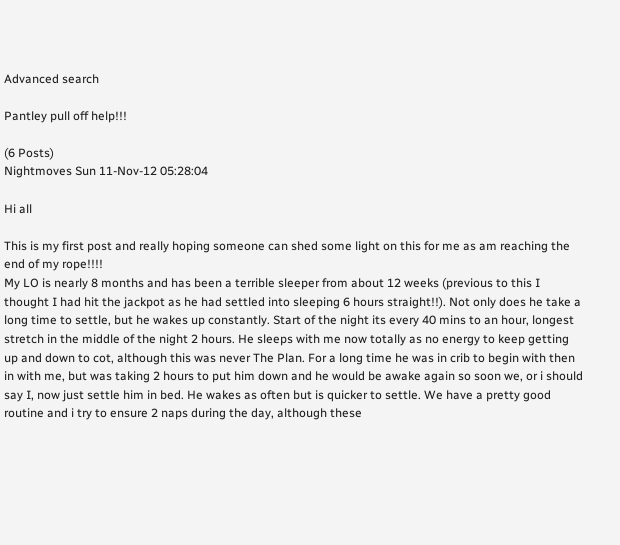Advanced search

Pantley pull off help!!!

(6 Posts)
Nightmoves Sun 11-Nov-12 05:28:04

Hi all

This is my first post and really hoping someone can shed some light on this for me as am reaching the end of my rope!!!!
My LO is nearly 8 months and has been a terrible sleeper from about 12 weeks (previous to this I thought I had hit the jackpot as he had settled into sleeping 6 hours straight!!). Not only does he take a long time to settle, but he wakes up constantly. Start of the night its every 40 mins to an hour, longest stretch in the middle of the night 2 hours. He sleeps with me now totally as no energy to keep getting up and down to cot, although this was never The Plan. For a long time he was in crib to begin with then in with me, but was taking 2 hours to put him down and he would be awake again so soon we, or i should say I, now just settle him in bed. He wakes as often but is quicker to settle. We have a pretty good routine and i try to ensure 2 naps during the day, although these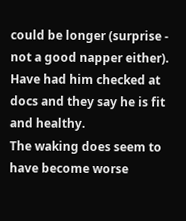could be longer (surprise - not a good napper either). Have had him checked at docs and they say he is fit and healthy.
The waking does seem to have become worse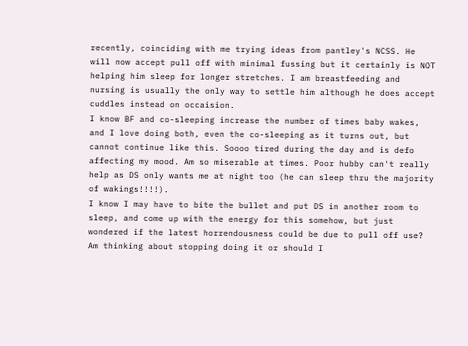recently, coinciding with me trying ideas from pantley's NCSS. He will now accept pull off with minimal fussing but it certainly is NOT helping him sleep for longer stretches. I am breastfeeding and nursing is usually the only way to settle him although he does accept cuddles instead on occaision.
I know BF and co-sleeping increase the number of times baby wakes, and I love doing both, even the co-sleeping as it turns out, but cannot continue like this. Soooo tired during the day and is defo affecting my mood. Am so miserable at times. Poor hubby can't really help as DS only wants me at night too (he can sleep thru the majority of wakings!!!!).
I know I may have to bite the bullet and put DS in another room to sleep, and come up with the energy for this somehow, but just wondered if the latest horrendousness could be due to pull off use? Am thinking about stopping doing it or should I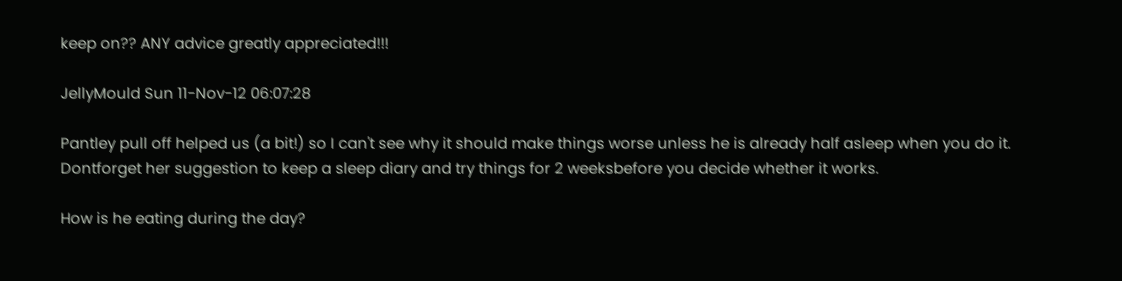keep on?? ANY advice greatly appreciated!!!

JellyMould Sun 11-Nov-12 06:07:28

Pantley pull off helped us (a bit!) so I can't see why it should make things worse unless he is already half asleep when you do it. Dontforget her suggestion to keep a sleep diary and try things for 2 weeksbefore you decide whether it works.

How is he eating during the day?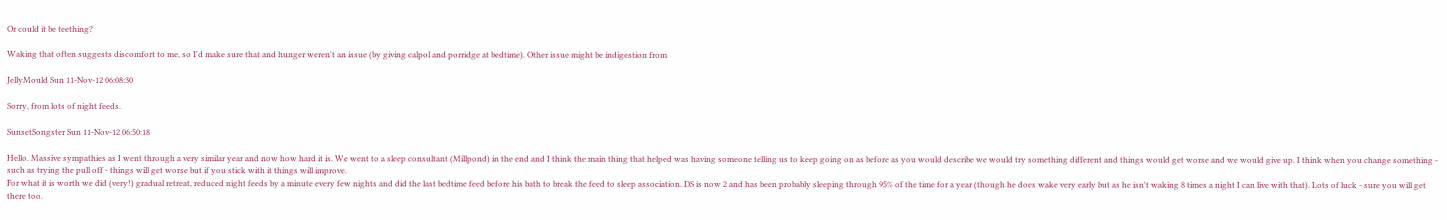Or could it be teething?

Waking that often suggests discomfort to me, so I'd make sure that and hunger weren't an issue (by giving calpol and porridge at bedtime). Other issue might be indigestion from

JellyMould Sun 11-Nov-12 06:08:30

Sorry, from lots of night feeds.

SunsetSongster Sun 11-Nov-12 06:50:18

Hello. Massive sympathies as I went through a very similar year and now how hard it is. We went to a sleep consultant (Millpond) in the end and I think the main thing that helped was having someone telling us to keep going on as before as you would describe we would try something different and things would get worse and we would give up. I think when you change something - such as trying the pull off - things will get worse but if you stick with it things will improve.
For what it is worth we did (very!) gradual retreat, reduced night feeds by a minute every few nights and did the last bedtime feed before his bath to break the feed to sleep association. DS is now 2 and has been probably sleeping through 95% of the time for a year (though he does wake very early but as he isn't waking 8 times a night I can live with that). Lots of luck - sure you will get there too.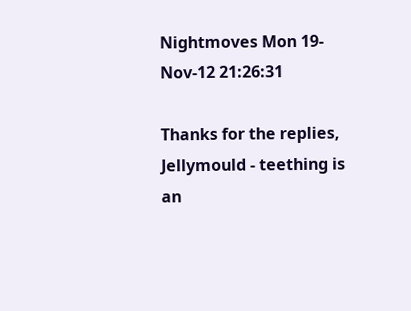Nightmoves Mon 19-Nov-12 21:26:31

Thanks for the replies,
Jellymould - teething is an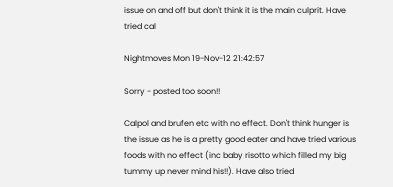issue on and off but don't think it is the main culprit. Have tried cal

Nightmoves Mon 19-Nov-12 21:42:57

Sorry - posted too soon!!

Calpol and brufen etc with no effect. Don't think hunger is the issue as he is a pretty good eater and have tried various foods with no effect (inc baby risotto which filled my big tummy up never mind his!!). Have also tried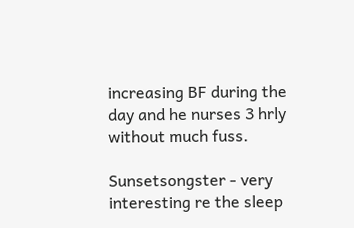increasing BF during the day and he nurses 3 hrly without much fuss.

Sunsetsongster - very interesting re the sleep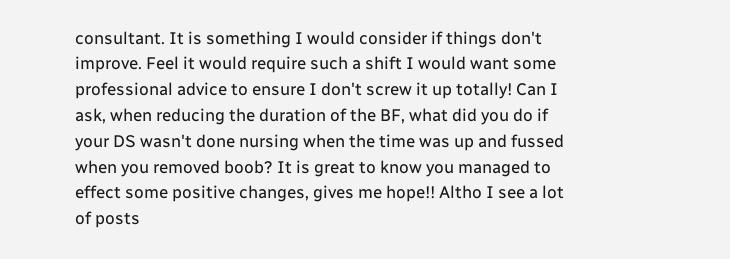consultant. It is something I would consider if things don't improve. Feel it would require such a shift I would want some professional advice to ensure I don't screw it up totally! Can I ask, when reducing the duration of the BF, what did you do if your DS wasn't done nursing when the time was up and fussed when you removed boob? It is great to know you managed to effect some positive changes, gives me hope!! Altho I see a lot of posts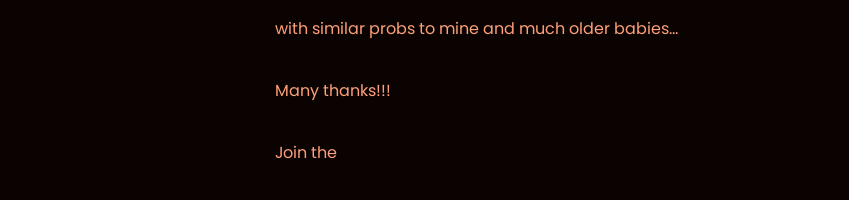with similar probs to mine and much older babies...

Many thanks!!!

Join the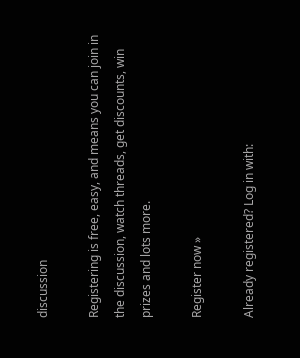discussion

Registering is free, easy, and means you can join in the discussion, watch threads, get discounts, win prizes and lots more.

Register now »

Already registered? Log in with: